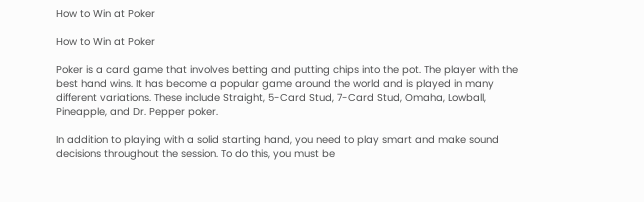How to Win at Poker

How to Win at Poker

Poker is a card game that involves betting and putting chips into the pot. The player with the best hand wins. It has become a popular game around the world and is played in many different variations. These include Straight, 5-Card Stud, 7-Card Stud, Omaha, Lowball, Pineapple, and Dr. Pepper poker.

In addition to playing with a solid starting hand, you need to play smart and make sound decisions throughout the session. To do this, you must be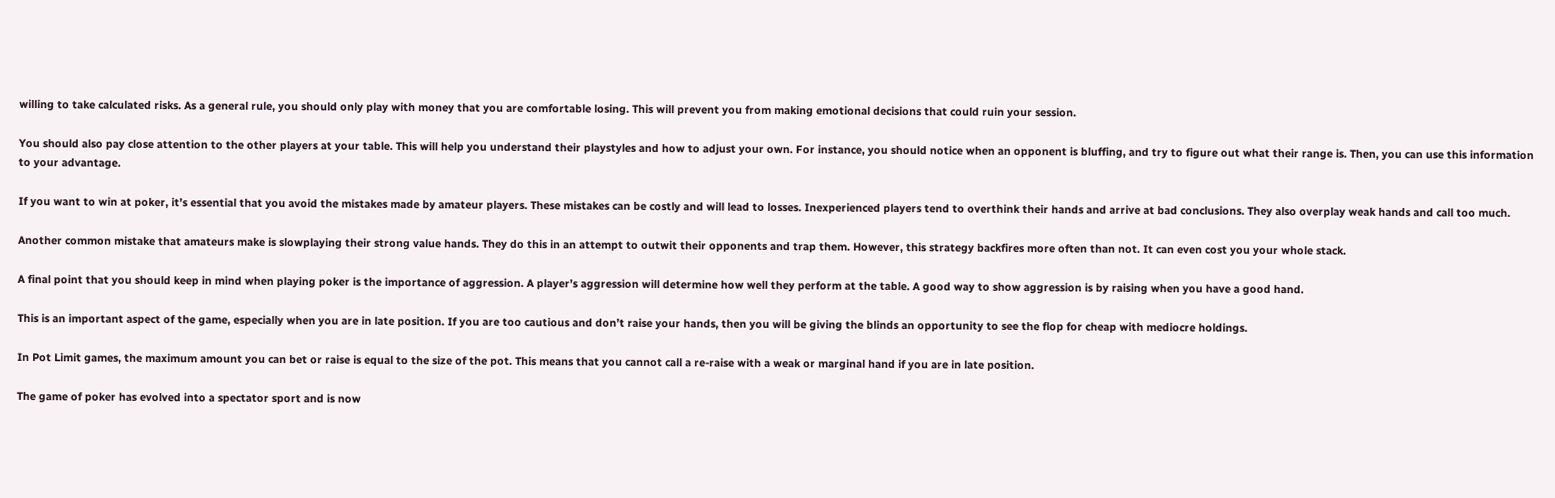willing to take calculated risks. As a general rule, you should only play with money that you are comfortable losing. This will prevent you from making emotional decisions that could ruin your session.

You should also pay close attention to the other players at your table. This will help you understand their playstyles and how to adjust your own. For instance, you should notice when an opponent is bluffing, and try to figure out what their range is. Then, you can use this information to your advantage.

If you want to win at poker, it’s essential that you avoid the mistakes made by amateur players. These mistakes can be costly and will lead to losses. Inexperienced players tend to overthink their hands and arrive at bad conclusions. They also overplay weak hands and call too much.

Another common mistake that amateurs make is slowplaying their strong value hands. They do this in an attempt to outwit their opponents and trap them. However, this strategy backfires more often than not. It can even cost you your whole stack.

A final point that you should keep in mind when playing poker is the importance of aggression. A player’s aggression will determine how well they perform at the table. A good way to show aggression is by raising when you have a good hand.

This is an important aspect of the game, especially when you are in late position. If you are too cautious and don’t raise your hands, then you will be giving the blinds an opportunity to see the flop for cheap with mediocre holdings.

In Pot Limit games, the maximum amount you can bet or raise is equal to the size of the pot. This means that you cannot call a re-raise with a weak or marginal hand if you are in late position.

The game of poker has evolved into a spectator sport and is now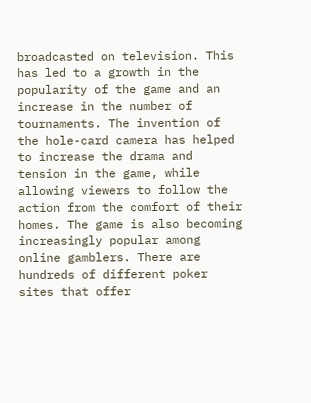broadcasted on television. This has led to a growth in the popularity of the game and an increase in the number of tournaments. The invention of the hole-card camera has helped to increase the drama and tension in the game, while allowing viewers to follow the action from the comfort of their homes. The game is also becoming increasingly popular among online gamblers. There are hundreds of different poker sites that offer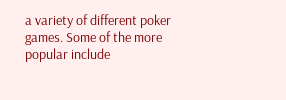a variety of different poker games. Some of the more popular include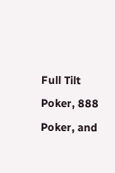Full Tilt Poker, 888 Poker, and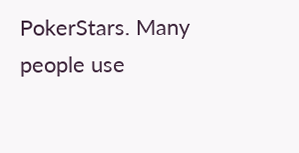PokerStars. Many people use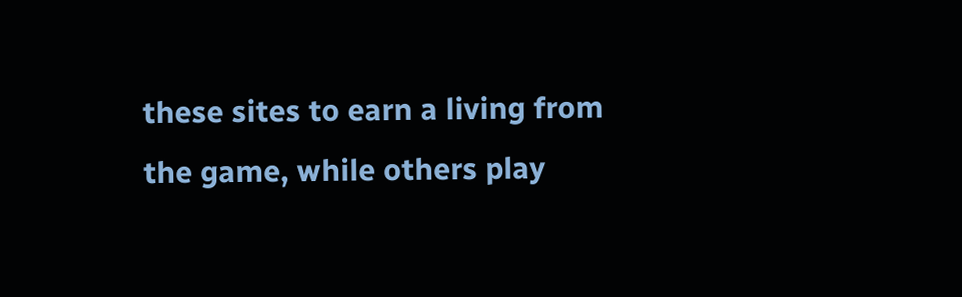these sites to earn a living from the game, while others play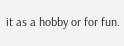it as a hobby or for fun.